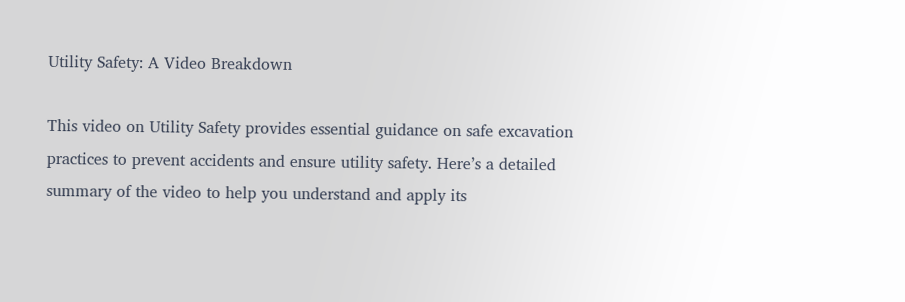Utility Safety: A Video Breakdown

This video on Utility Safety provides essential guidance on safe excavation practices to prevent accidents and ensure utility safety. Here’s a detailed summary of the video to help you understand and apply its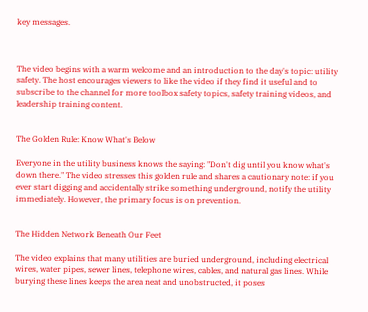key messages.



The video begins with a warm welcome and an introduction to the day's topic: utility safety. The host encourages viewers to like the video if they find it useful and to subscribe to the channel for more toolbox safety topics, safety training videos, and leadership training content.


The Golden Rule: Know What's Below

Everyone in the utility business knows the saying: "Don't dig until you know what's down there." The video stresses this golden rule and shares a cautionary note: if you ever start digging and accidentally strike something underground, notify the utility immediately. However, the primary focus is on prevention.


The Hidden Network Beneath Our Feet

The video explains that many utilities are buried underground, including electrical wires, water pipes, sewer lines, telephone wires, cables, and natural gas lines. While burying these lines keeps the area neat and unobstructed, it poses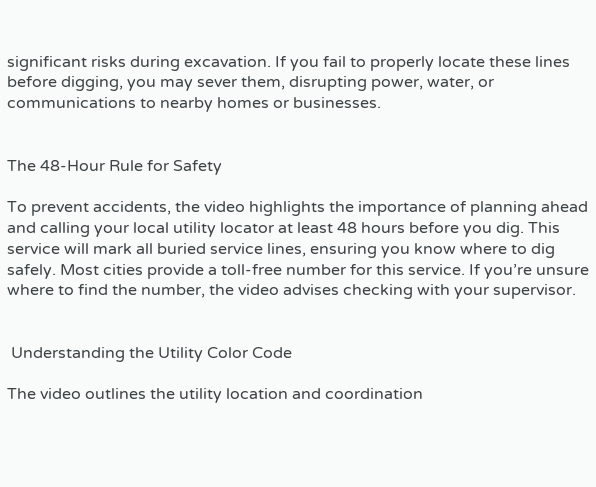significant risks during excavation. If you fail to properly locate these lines before digging, you may sever them, disrupting power, water, or communications to nearby homes or businesses.


The 48-Hour Rule for Safety

To prevent accidents, the video highlights the importance of planning ahead and calling your local utility locator at least 48 hours before you dig. This service will mark all buried service lines, ensuring you know where to dig safely. Most cities provide a toll-free number for this service. If you’re unsure where to find the number, the video advises checking with your supervisor.


 Understanding the Utility Color Code

The video outlines the utility location and coordination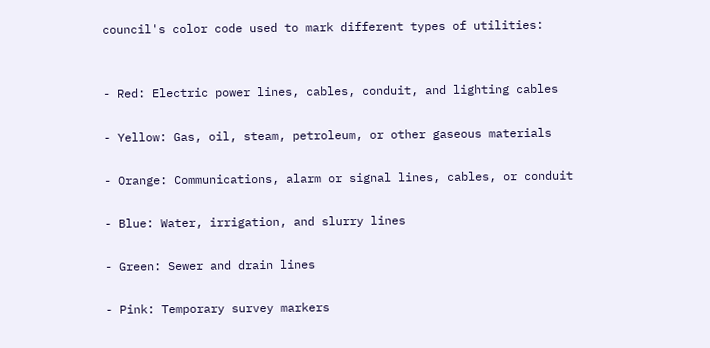council's color code used to mark different types of utilities:


- Red: Electric power lines, cables, conduit, and lighting cables

- Yellow: Gas, oil, steam, petroleum, or other gaseous materials

- Orange: Communications, alarm or signal lines, cables, or conduit

- Blue: Water, irrigation, and slurry lines

- Green: Sewer and drain lines

- Pink: Temporary survey markers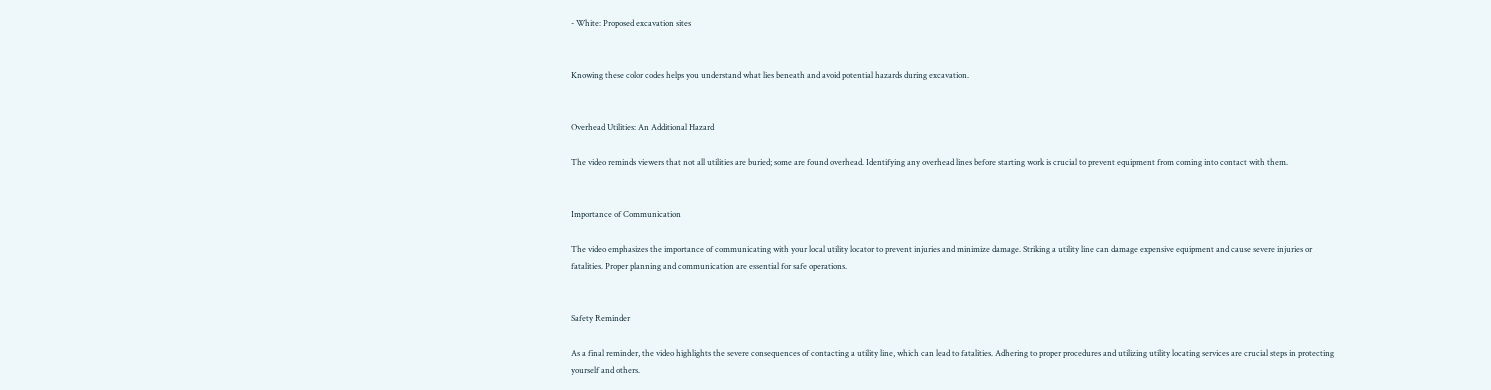- White: Proposed excavation sites


Knowing these color codes helps you understand what lies beneath and avoid potential hazards during excavation.


Overhead Utilities: An Additional Hazard

The video reminds viewers that not all utilities are buried; some are found overhead. Identifying any overhead lines before starting work is crucial to prevent equipment from coming into contact with them.


Importance of Communication

The video emphasizes the importance of communicating with your local utility locator to prevent injuries and minimize damage. Striking a utility line can damage expensive equipment and cause severe injuries or fatalities. Proper planning and communication are essential for safe operations.


Safety Reminder

As a final reminder, the video highlights the severe consequences of contacting a utility line, which can lead to fatalities. Adhering to proper procedures and utilizing utility locating services are crucial steps in protecting yourself and others.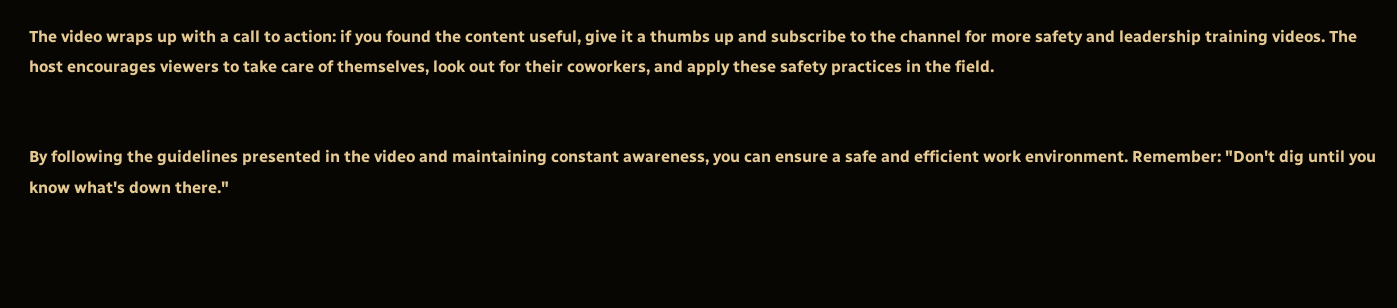The video wraps up with a call to action: if you found the content useful, give it a thumbs up and subscribe to the channel for more safety and leadership training videos. The host encourages viewers to take care of themselves, look out for their coworkers, and apply these safety practices in the field.


By following the guidelines presented in the video and maintaining constant awareness, you can ensure a safe and efficient work environment. Remember: "Don't dig until you know what's down there."